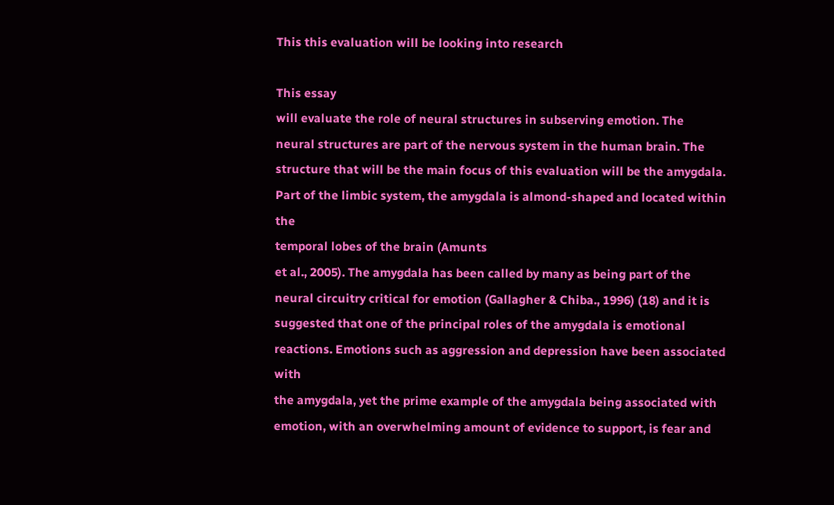This this evaluation will be looking into research

This essay
will evaluate the role of neural structures in subserving emotion. The
neural structures are part of the nervous system in the human brain. The
structure that will be the main focus of this evaluation will be the amygdala.
Part of the limbic system, the amygdala is almond-shaped and located within the
temporal lobes of the brain (Amunts
et al., 2005). The amygdala has been called by many as being part of the
neural circuitry critical for emotion (Gallagher & Chiba., 1996) (18) and it is
suggested that one of the principal roles of the amygdala is emotional
reactions. Emotions such as aggression and depression have been associated with
the amygdala, yet the prime example of the amygdala being associated with
emotion, with an overwhelming amount of evidence to support, is fear and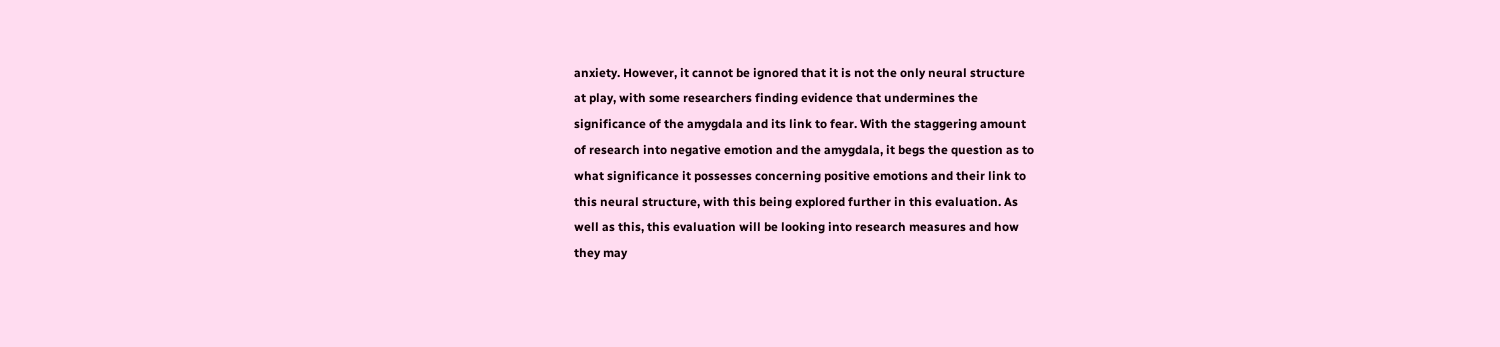anxiety. However, it cannot be ignored that it is not the only neural structure
at play, with some researchers finding evidence that undermines the
significance of the amygdala and its link to fear. With the staggering amount
of research into negative emotion and the amygdala, it begs the question as to
what significance it possesses concerning positive emotions and their link to
this neural structure, with this being explored further in this evaluation. As
well as this, this evaluation will be looking into research measures and how
they may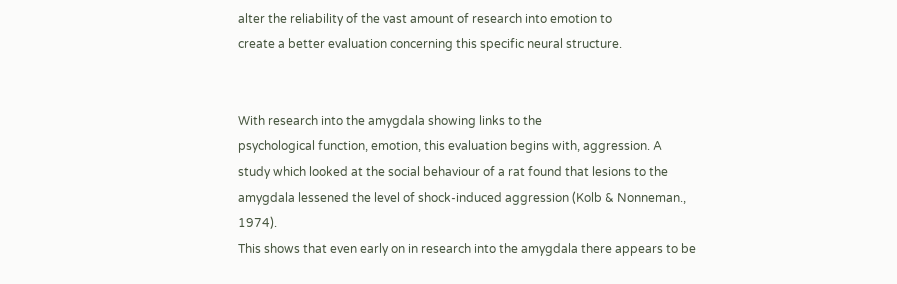alter the reliability of the vast amount of research into emotion to
create a better evaluation concerning this specific neural structure.


With research into the amygdala showing links to the
psychological function, emotion, this evaluation begins with, aggression. A
study which looked at the social behaviour of a rat found that lesions to the
amygdala lessened the level of shock-induced aggression (Kolb & Nonneman., 1974).
This shows that even early on in research into the amygdala there appears to be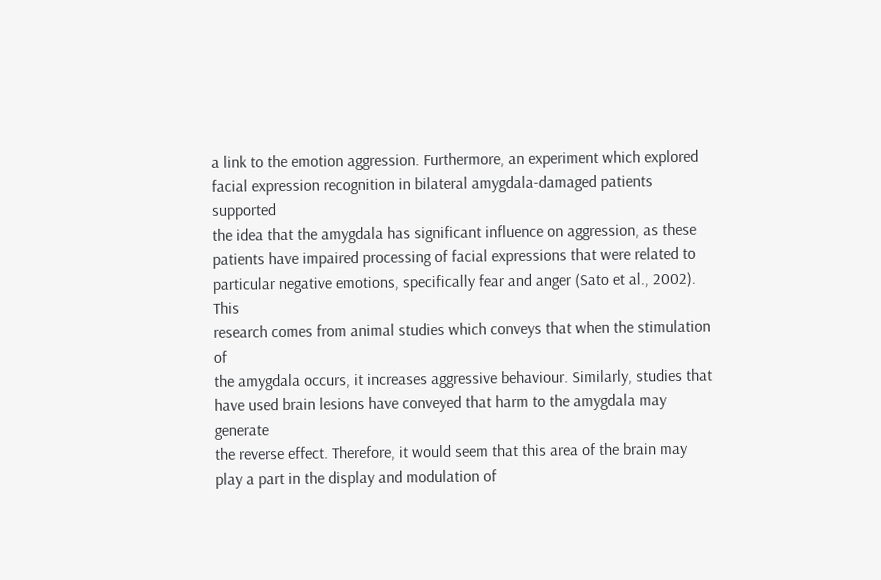a link to the emotion aggression. Furthermore, an experiment which explored
facial expression recognition in bilateral amygdala-damaged patients supported
the idea that the amygdala has significant influence on aggression, as these
patients have impaired processing of facial expressions that were related to
particular negative emotions, specifically fear and anger (Sato et al., 2002). This
research comes from animal studies which conveys that when the stimulation of
the amygdala occurs, it increases aggressive behaviour. Similarly, studies that
have used brain lesions have conveyed that harm to the amygdala may generate
the reverse effect. Therefore, it would seem that this area of the brain may
play a part in the display and modulation of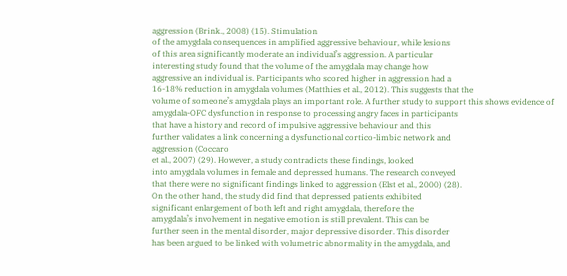aggression (Brink., 2008) (15). Stimulation
of the amygdala consequences in amplified aggressive behaviour, while lesions
of this area significantly moderate an individual’s aggression. A particular
interesting study found that the volume of the amygdala may change how
aggressive an individual is. Participants who scored higher in aggression had a
16-18% reduction in amygdala volumes (Matthies et al., 2012). This suggests that the
volume of someone’s amygdala plays an important role. A further study to support this shows evidence of
amygdala-OFC dysfunction in response to processing angry faces in participants
that have a history and record of impulsive aggressive behaviour and this
further validates a link concerning a dysfunctional cortico-limbic network and
aggression (Coccaro
et al., 2007) (29). However, a study contradicts these findings, looked
into amygdala volumes in female and depressed humans. The research conveyed
that there were no significant findings linked to aggression (Elst et al., 2000) (28).
On the other hand, the study did find that depressed patients exhibited
significant enlargement of both left and right amygdala, therefore the
amygdala’s involvement in negative emotion is still prevalent. This can be
further seen in the mental disorder, major depressive disorder. This disorder
has been argued to be linked with volumetric abnormality in the amygdala, and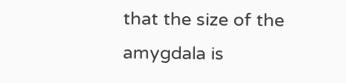that the size of the amygdala is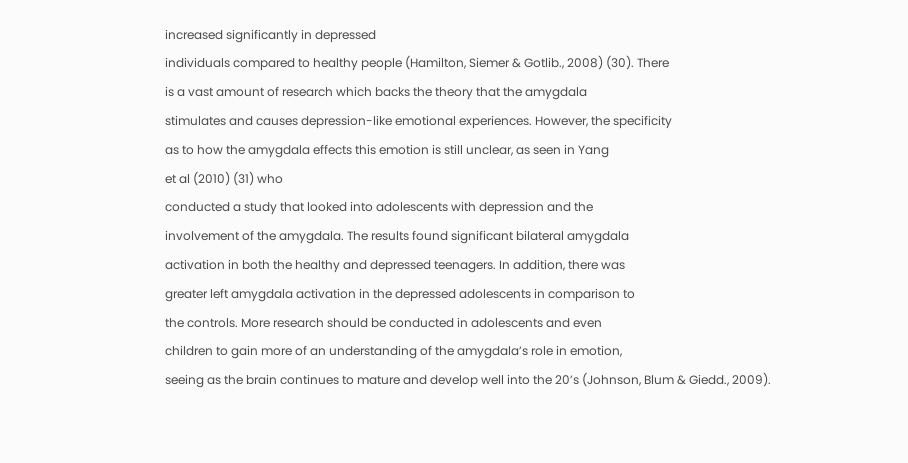increased significantly in depressed
individuals compared to healthy people (Hamilton, Siemer & Gotlib., 2008) (30). There
is a vast amount of research which backs the theory that the amygdala
stimulates and causes depression-like emotional experiences. However, the specificity
as to how the amygdala effects this emotion is still unclear, as seen in Yang
et al (2010) (31) who
conducted a study that looked into adolescents with depression and the
involvement of the amygdala. The results found significant bilateral amygdala
activation in both the healthy and depressed teenagers. In addition, there was
greater left amygdala activation in the depressed adolescents in comparison to
the controls. More research should be conducted in adolescents and even
children to gain more of an understanding of the amygdala’s role in emotion,
seeing as the brain continues to mature and develop well into the 20’s (Johnson, Blum & Giedd., 2009).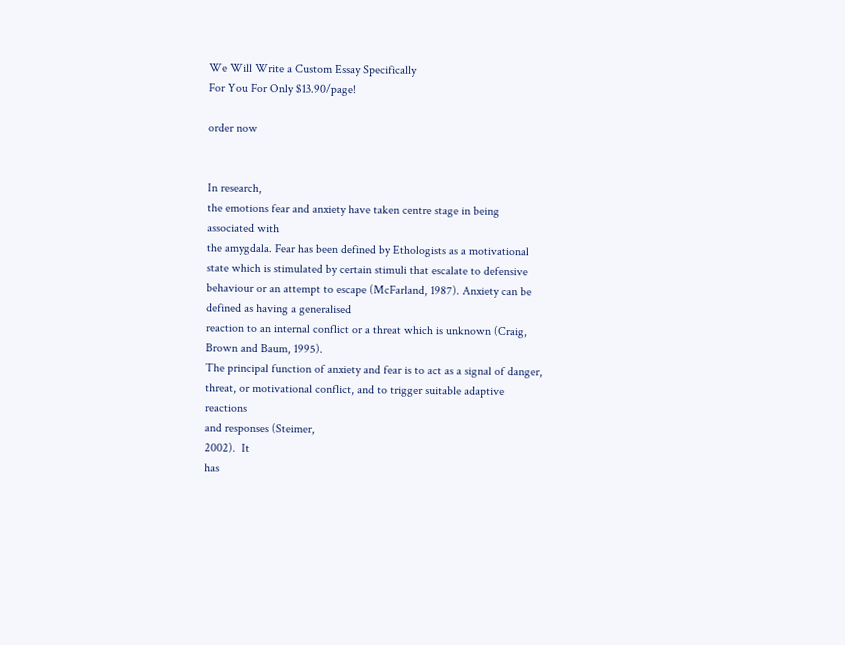We Will Write a Custom Essay Specifically
For You For Only $13.90/page!

order now


In research,
the emotions fear and anxiety have taken centre stage in being associated with
the amygdala. Fear has been defined by Ethologists as a motivational
state which is stimulated by certain stimuli that escalate to defensive
behaviour or an attempt to escape (McFarland, 1987). Anxiety can be defined as having a generalised
reaction to an internal conflict or a threat which is unknown (Craig, Brown and Baum, 1995).
The principal function of anxiety and fear is to act as a signal of danger,
threat, or motivational conflict, and to trigger suitable adaptive reactions
and responses (Steimer,
2002).  It
has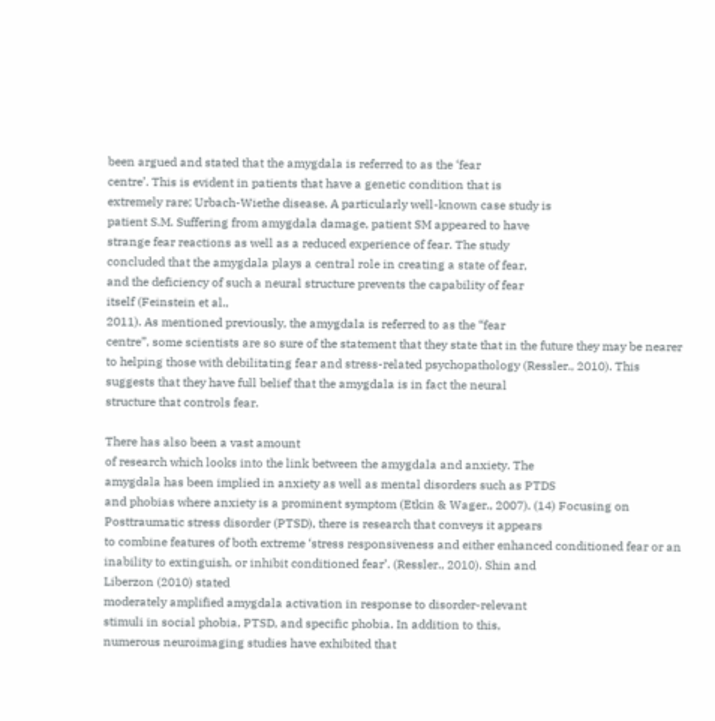been argued and stated that the amygdala is referred to as the ‘fear
centre’. This is evident in patients that have a genetic condition that is
extremely rare; Urbach-Wiethe disease. A particularly well-known case study is
patient S.M. Suffering from amygdala damage, patient SM appeared to have
strange fear reactions as well as a reduced experience of fear. The study
concluded that the amygdala plays a central role in creating a state of fear,
and the deficiency of such a neural structure prevents the capability of fear
itself (Feinstein et al.,
2011). As mentioned previously, the amygdala is referred to as the “fear
centre”, some scientists are so sure of the statement that they state that in the future they may be nearer
to helping those with debilitating fear and stress-related psychopathology (Ressler., 2010). This
suggests that they have full belief that the amygdala is in fact the neural
structure that controls fear.

There has also been a vast amount
of research which looks into the link between the amygdala and anxiety. The
amygdala has been implied in anxiety as well as mental disorders such as PTDS
and phobias where anxiety is a prominent symptom (Etkin & Wager., 2007). (14) Focusing on
Posttraumatic stress disorder (PTSD), there is research that conveys it appears
to combine features of both extreme ‘stress responsiveness and either enhanced conditioned fear or an
inability to extinguish, or inhibit conditioned fear’. (Ressler., 2010). Shin and
Liberzon (2010) stated
moderately amplified amygdala activation in response to disorder-relevant
stimuli in social phobia, PTSD, and specific phobia. In addition to this,
numerous neuroimaging studies have exhibited that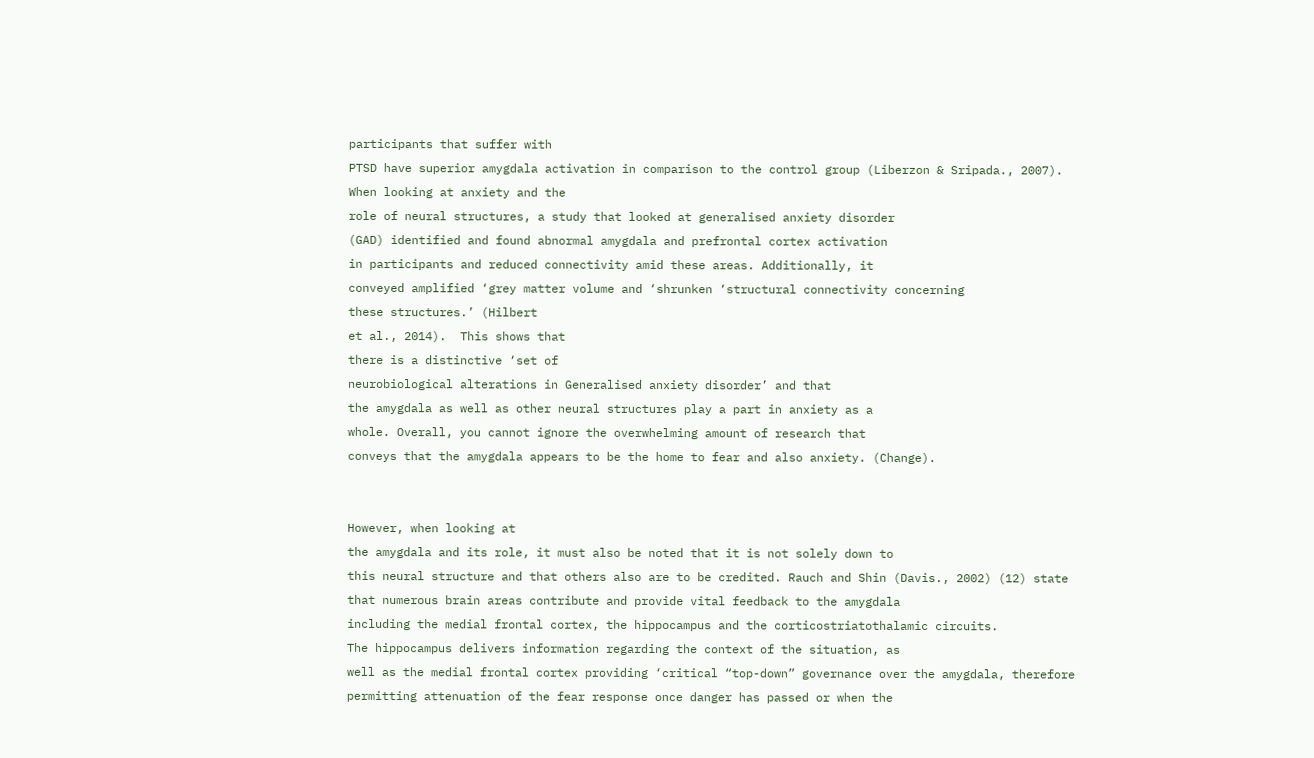participants that suffer with
PTSD have superior amygdala activation in comparison to the control group (Liberzon & Sripada., 2007).
When looking at anxiety and the
role of neural structures, a study that looked at generalised anxiety disorder
(GAD) identified and found abnormal amygdala and prefrontal cortex activation
in participants and reduced connectivity amid these areas. Additionally, it
conveyed amplified ‘grey matter volume and ‘shrunken ‘structural connectivity concerning
these structures.’ (Hilbert
et al., 2014).  This shows that
there is a distinctive ‘set of
neurobiological alterations in Generalised anxiety disorder’ and that
the amygdala as well as other neural structures play a part in anxiety as a
whole. Overall, you cannot ignore the overwhelming amount of research that
conveys that the amygdala appears to be the home to fear and also anxiety. (Change).


However, when looking at
the amygdala and its role, it must also be noted that it is not solely down to
this neural structure and that others also are to be credited. Rauch and Shin (Davis., 2002) (12) state
that numerous brain areas contribute and provide vital feedback to the amygdala
including the medial frontal cortex, the hippocampus and the corticostriatothalamic circuits.
The hippocampus delivers information regarding the context of the situation, as
well as the medial frontal cortex providing ‘critical “top-down” governance over the amygdala, therefore
permitting attenuation of the fear response once danger has passed or when the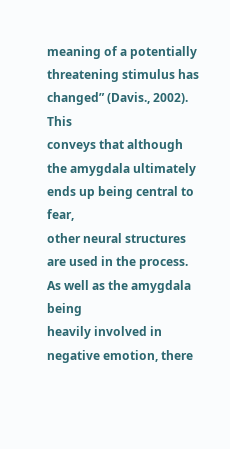meaning of a potentially threatening stimulus has changed” (Davis., 2002). This
conveys that although the amygdala ultimately ends up being central to fear,
other neural structures are used in the process. As well as the amygdala being
heavily involved in negative emotion, there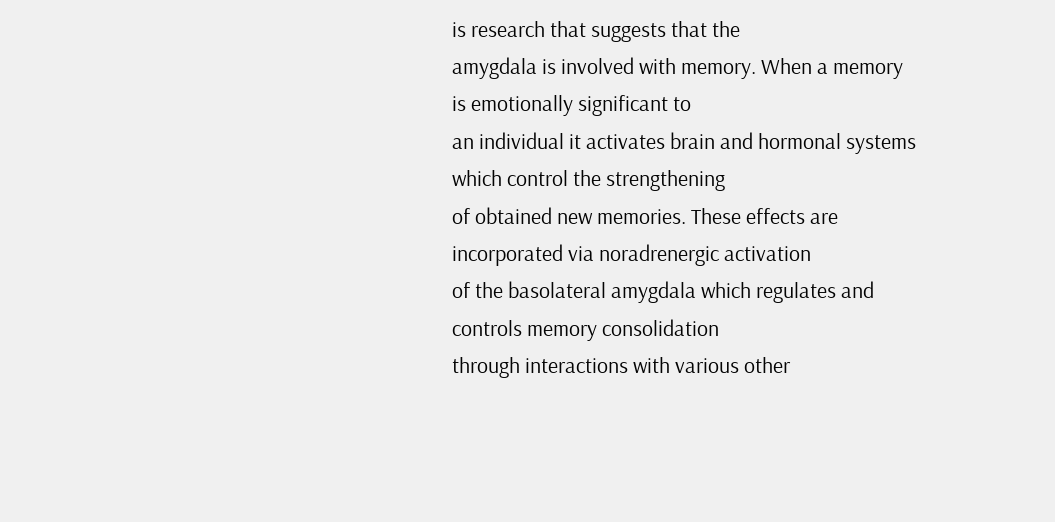is research that suggests that the
amygdala is involved with memory. When a memory is emotionally significant to
an individual it activates brain and hormonal systems which control the strengthening
of obtained new memories. These effects are incorporated via noradrenergic activation
of the basolateral amygdala which regulates and controls memory consolidation
through interactions with various other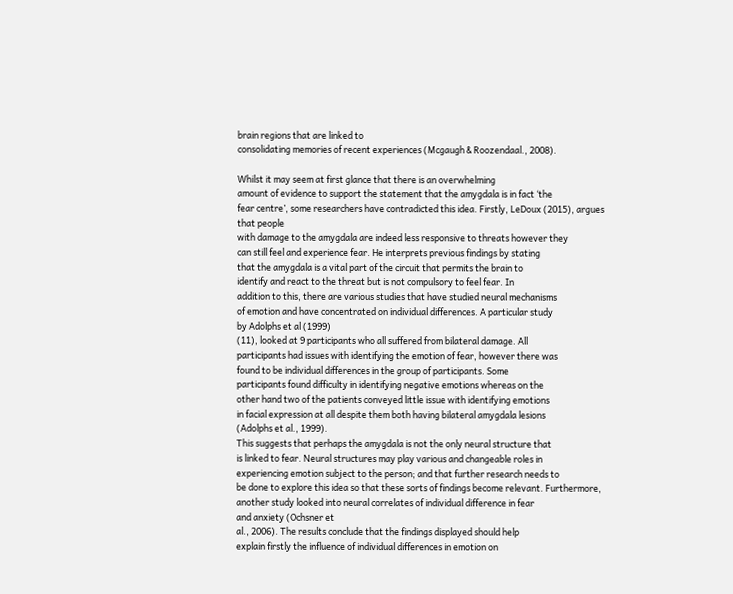brain regions that are linked to
consolidating memories of recent experiences (Mcgaugh & Roozendaal., 2008).

Whilst it may seem at first glance that there is an overwhelming
amount of evidence to support the statement that the amygdala is in fact ‘the
fear centre’, some researchers have contradicted this idea. Firstly, LeDoux (2015), argues that people
with damage to the amygdala are indeed less responsive to threats however they
can still feel and experience fear. He interprets previous findings by stating
that the amygdala is a vital part of the circuit that permits the brain to
identify and react to the threat but is not compulsory to feel fear. In
addition to this, there are various studies that have studied neural mechanisms
of emotion and have concentrated on individual differences. A particular study
by Adolphs et al (1999)
(11), looked at 9 participants who all suffered from bilateral damage. All
participants had issues with identifying the emotion of fear, however there was
found to be individual differences in the group of participants. Some
participants found difficulty in identifying negative emotions whereas on the
other hand two of the patients conveyed little issue with identifying emotions
in facial expression at all despite them both having bilateral amygdala lesions
(Adolphs et al., 1999).
This suggests that perhaps the amygdala is not the only neural structure that
is linked to fear. Neural structures may play various and changeable roles in
experiencing emotion subject to the person; and that further research needs to
be done to explore this idea so that these sorts of findings become relevant. Furthermore,
another study looked into neural correlates of individual difference in fear
and anxiety (Ochsner et
al., 2006). The results conclude that the findings displayed should help
explain firstly the influence of individual differences in emotion on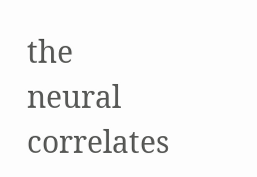the
neural correlates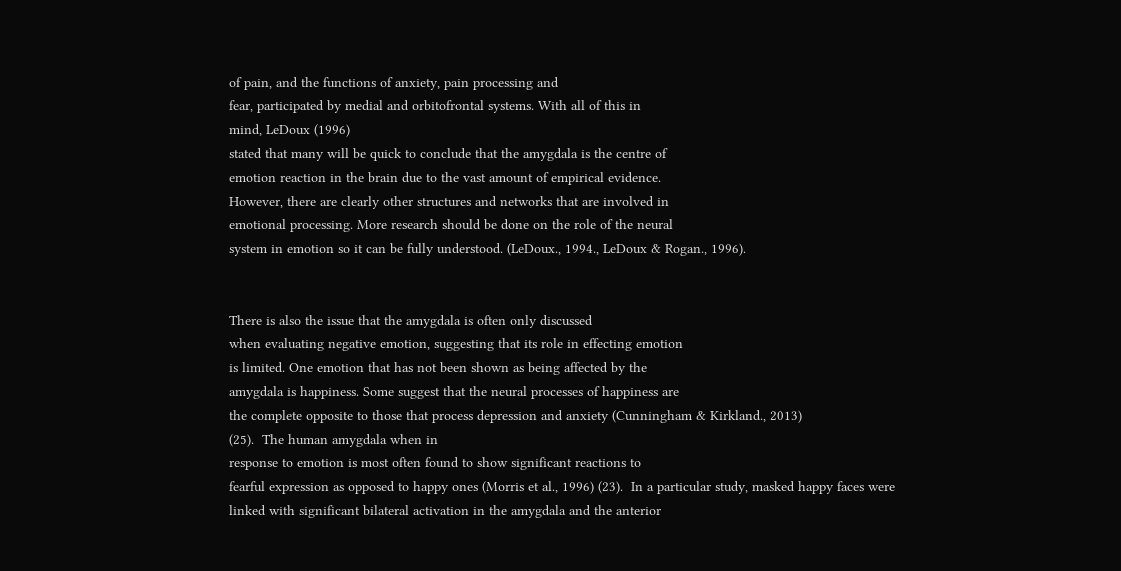of pain, and the functions of anxiety, pain processing and
fear, participated by medial and orbitofrontal systems. With all of this in
mind, LeDoux (1996)
stated that many will be quick to conclude that the amygdala is the centre of
emotion reaction in the brain due to the vast amount of empirical evidence.
However, there are clearly other structures and networks that are involved in
emotional processing. More research should be done on the role of the neural
system in emotion so it can be fully understood. (LeDoux., 1994., LeDoux & Rogan., 1996).


There is also the issue that the amygdala is often only discussed
when evaluating negative emotion, suggesting that its role in effecting emotion
is limited. One emotion that has not been shown as being affected by the
amygdala is happiness. Some suggest that the neural processes of happiness are
the complete opposite to those that process depression and anxiety (Cunningham & Kirkland., 2013)
(25).  The human amygdala when in
response to emotion is most often found to show significant reactions to
fearful expression as opposed to happy ones (Morris et al., 1996) (23).  In a particular study, masked happy faces were
linked with significant bilateral activation in the amygdala and the anterior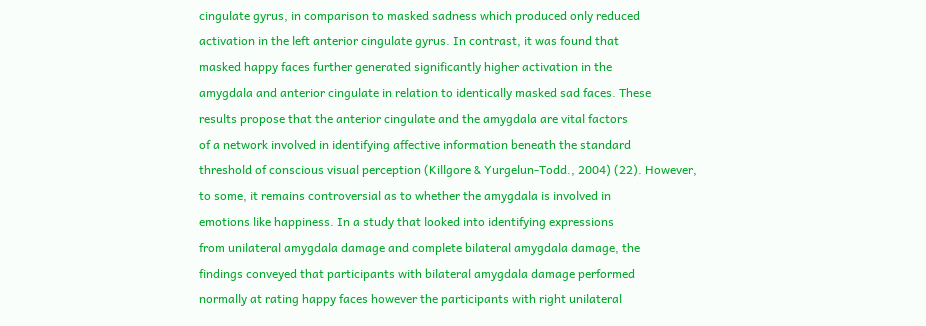cingulate gyrus, in comparison to masked sadness which produced only reduced
activation in the left anterior cingulate gyrus. In contrast, it was found that
masked happy faces further generated significantly higher activation in the
amygdala and anterior cingulate in relation to identically masked sad faces. These
results propose that the anterior cingulate and the amygdala are vital factors
of a network involved in identifying affective information beneath the standard
threshold of conscious visual perception (Killgore & Yurgelun-Todd., 2004) (22). However,
to some, it remains controversial as to whether the amygdala is involved in
emotions like happiness. In a study that looked into identifying expressions
from unilateral amygdala damage and complete bilateral amygdala damage, the
findings conveyed that participants with bilateral amygdala damage performed
normally at rating happy faces however the participants with right unilateral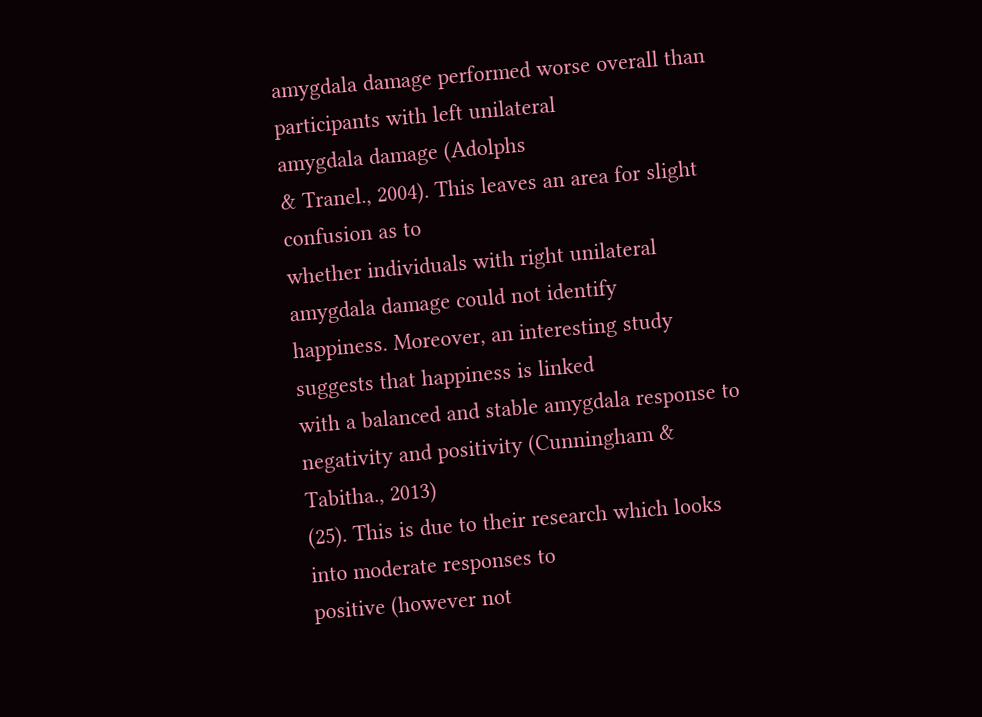amygdala damage performed worse overall than participants with left unilateral
amygdala damage (Adolphs
& Tranel., 2004). This leaves an area for slight confusion as to
whether individuals with right unilateral amygdala damage could not identify
happiness. Moreover, an interesting study suggests that happiness is linked
with a balanced and stable amygdala response to negativity and positivity (Cunningham & Tabitha., 2013)
(25). This is due to their research which looks into moderate responses to
positive (however not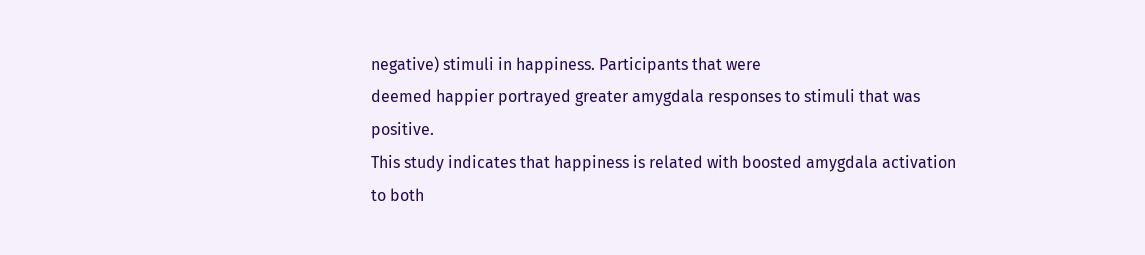negative) stimuli in happiness. Participants that were
deemed happier portrayed greater amygdala responses to stimuli that was positive.
This study indicates that happiness is related with boosted amygdala activation
to both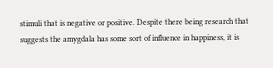stimuli that is negative or positive. Despite there being research that
suggests the amygdala has some sort of influence in happiness, it is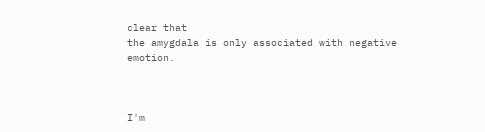clear that
the amygdala is only associated with negative emotion.



I'm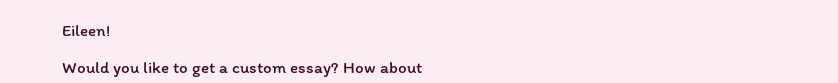Eileen!

Would you like to get a custom essay? How about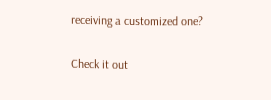receiving a customized one?

Check it out